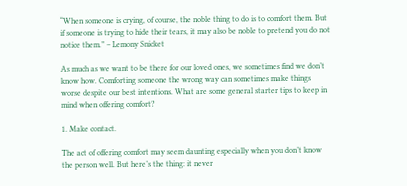“When someone is crying, of course, the noble thing to do is to comfort them. But if someone is trying to hide their tears, it may also be noble to pretend you do not notice them.” – Lemony Snicket

As much as we want to be there for our loved ones, we sometimes find we don’t know how. Comforting someone the wrong way can sometimes make things worse despite our best intentions. What are some general starter tips to keep in mind when offering comfort?

1. Make contact.

The act of offering comfort may seem daunting especially when you don’t know the person well. But here’s the thing: it never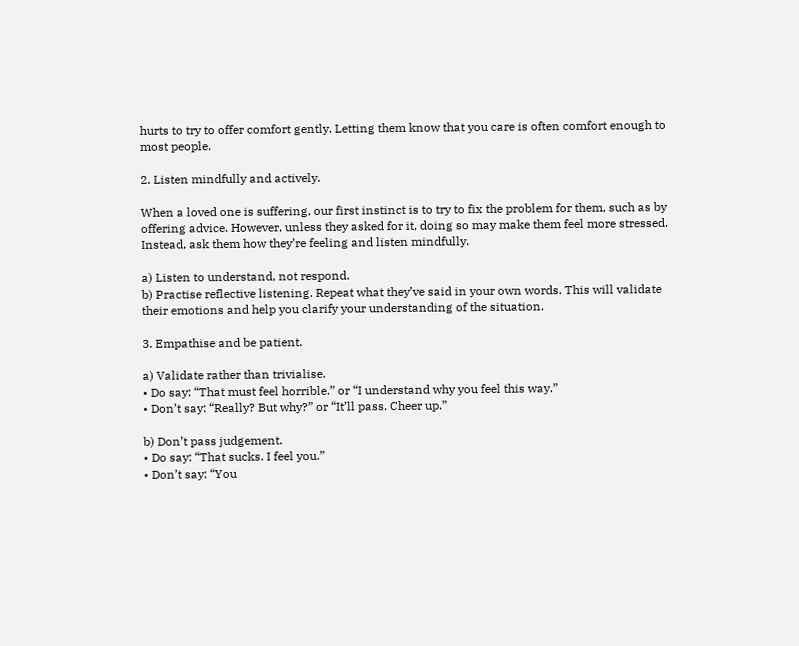hurts to try to offer comfort gently. Letting them know that you care is often comfort enough to most people.

2. Listen mindfully and actively.

When a loved one is suffering, our first instinct is to try to fix the problem for them, such as by offering advice. However, unless they asked for it, doing so may make them feel more stressed. Instead, ask them how they’re feeling and listen mindfully.

a) Listen to understand, not respond.
b) Practise reflective listening. Repeat what they’ve said in your own words. This will validate their emotions and help you clarify your understanding of the situation.

3. Empathise and be patient.

a) Validate rather than trivialise.
• Do say: “That must feel horrible.” or “I understand why you feel this way.”
• Don’t say: “Really? But why?” or “It’ll pass. Cheer up.”

b) Don’t pass judgement.
• Do say: “That sucks. I feel you.”
• Don’t say: “You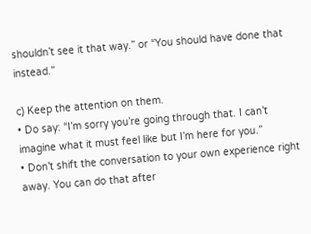shouldn’t see it that way.” or “You should have done that instead.”

c) Keep the attention on them.
• Do say: “I’m sorry you’re going through that. I can’t imagine what it must feel like but I’m here for you.”
• Don’t shift the conversation to your own experience right away. You can do that after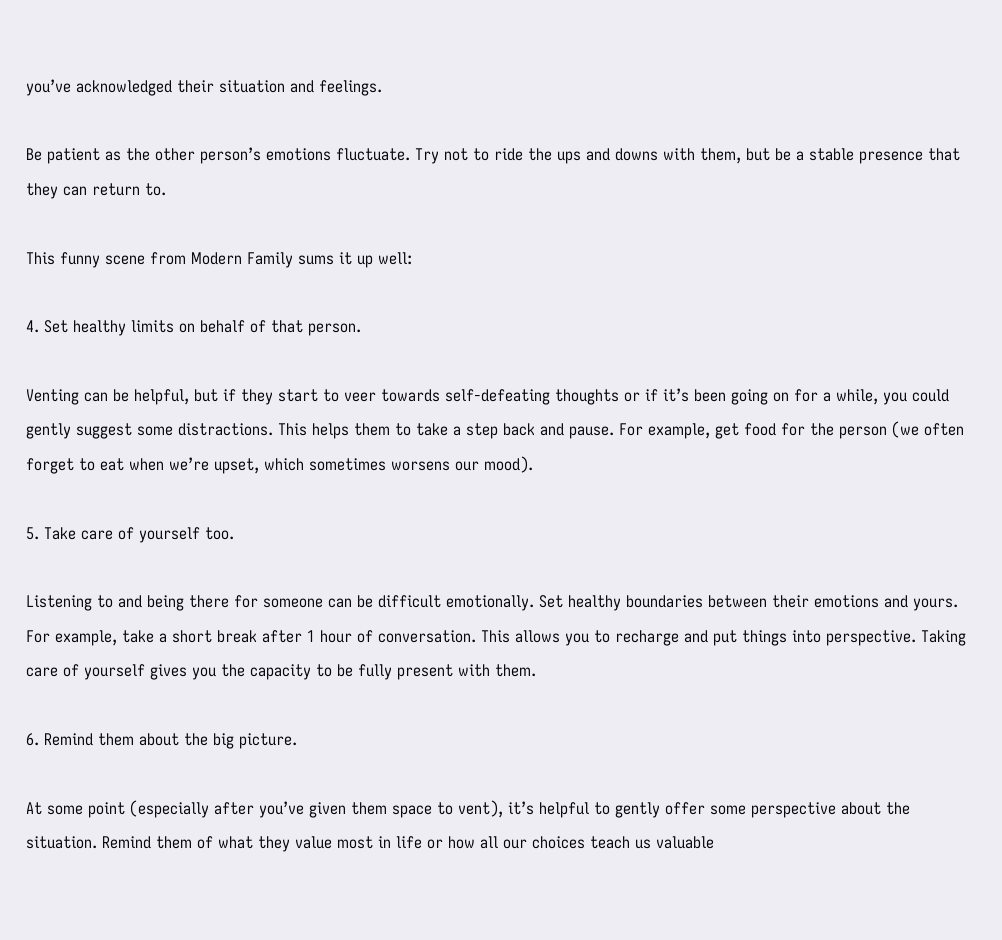you’ve acknowledged their situation and feelings.

Be patient as the other person’s emotions fluctuate. Try not to ride the ups and downs with them, but be a stable presence that they can return to.

This funny scene from Modern Family sums it up well:

4. Set healthy limits on behalf of that person.

Venting can be helpful, but if they start to veer towards self-defeating thoughts or if it’s been going on for a while, you could gently suggest some distractions. This helps them to take a step back and pause. For example, get food for the person (we often forget to eat when we’re upset, which sometimes worsens our mood).

5. Take care of yourself too.

Listening to and being there for someone can be difficult emotionally. Set healthy boundaries between their emotions and yours. For example, take a short break after 1 hour of conversation. This allows you to recharge and put things into perspective. Taking care of yourself gives you the capacity to be fully present with them.

6. Remind them about the big picture.

At some point (especially after you’ve given them space to vent), it’s helpful to gently offer some perspective about the situation. Remind them of what they value most in life or how all our choices teach us valuable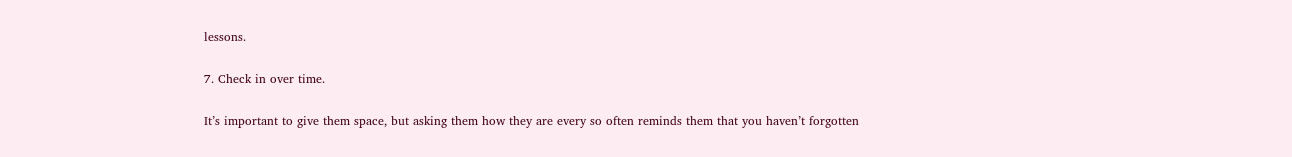lessons.

7. Check in over time.

It’s important to give them space, but asking them how they are every so often reminds them that you haven’t forgotten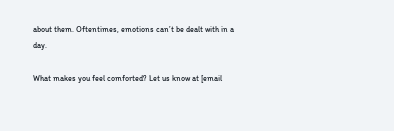about them. Oftentimes, emotions can’t be dealt with in a day.

What makes you feel comforted? Let us know at [email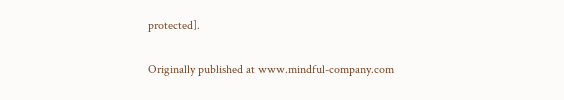protected].

Originally published at www.mindful-company.com